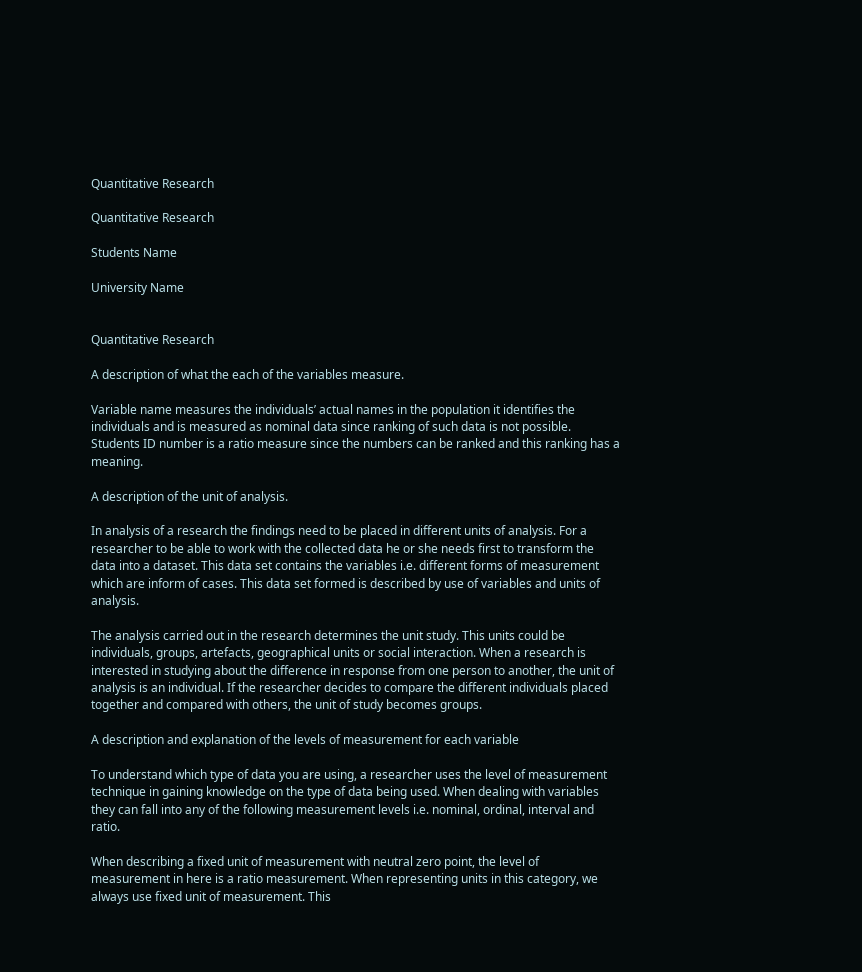Quantitative Research

Quantitative Research

Students Name

University Name


Quantitative Research

A description of what the each of the variables measure.

Variable name measures the individuals’ actual names in the population it identifies the individuals and is measured as nominal data since ranking of such data is not possible. Students ID number is a ratio measure since the numbers can be ranked and this ranking has a meaning.

A description of the unit of analysis.

In analysis of a research the findings need to be placed in different units of analysis. For a researcher to be able to work with the collected data he or she needs first to transform the data into a dataset. This data set contains the variables i.e. different forms of measurement which are inform of cases. This data set formed is described by use of variables and units of analysis.

The analysis carried out in the research determines the unit study. This units could be individuals, groups, artefacts, geographical units or social interaction. When a research is interested in studying about the difference in response from one person to another, the unit of analysis is an individual. If the researcher decides to compare the different individuals placed together and compared with others, the unit of study becomes groups.

A description and explanation of the levels of measurement for each variable

To understand which type of data you are using, a researcher uses the level of measurement technique in gaining knowledge on the type of data being used. When dealing with variables they can fall into any of the following measurement levels i.e. nominal, ordinal, interval and ratio.

When describing a fixed unit of measurement with neutral zero point, the level of measurement in here is a ratio measurement. When representing units in this category, we always use fixed unit of measurement. This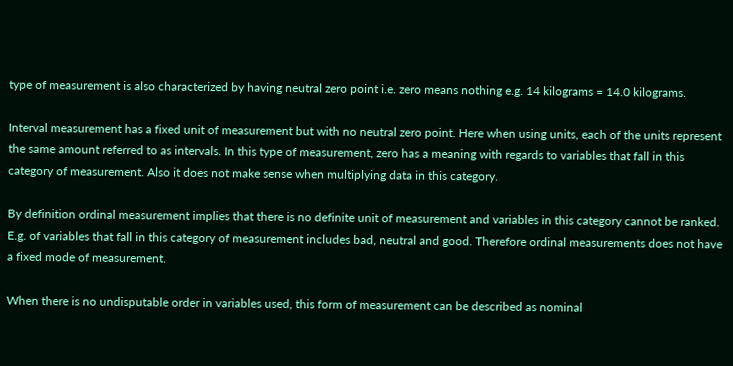type of measurement is also characterized by having neutral zero point i.e. zero means nothing e.g. 14 kilograms = 14.0 kilograms.

Interval measurement has a fixed unit of measurement but with no neutral zero point. Here when using units, each of the units represent the same amount referred to as intervals. In this type of measurement, zero has a meaning with regards to variables that fall in this category of measurement. Also it does not make sense when multiplying data in this category.

By definition ordinal measurement implies that there is no definite unit of measurement and variables in this category cannot be ranked. E.g. of variables that fall in this category of measurement includes bad, neutral and good. Therefore ordinal measurements does not have a fixed mode of measurement.

When there is no undisputable order in variables used, this form of measurement can be described as nominal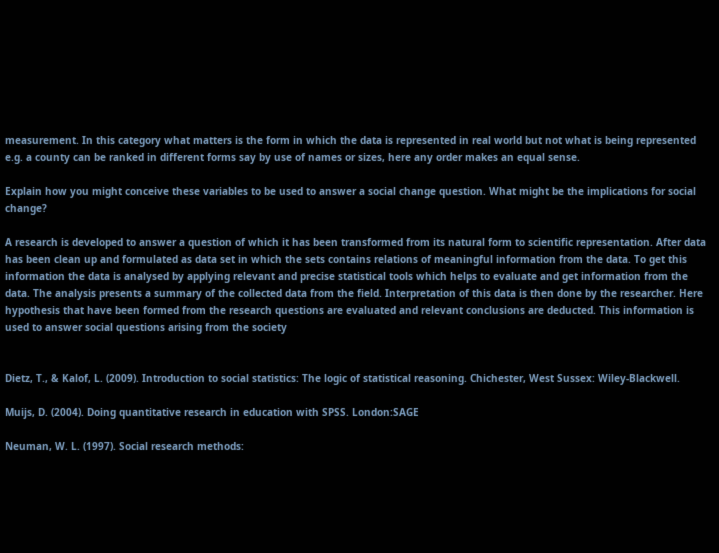measurement. In this category what matters is the form in which the data is represented in real world but not what is being represented e.g. a county can be ranked in different forms say by use of names or sizes, here any order makes an equal sense.

Explain how you might conceive these variables to be used to answer a social change question. What might be the implications for social change?

A research is developed to answer a question of which it has been transformed from its natural form to scientific representation. After data has been clean up and formulated as data set in which the sets contains relations of meaningful information from the data. To get this information the data is analysed by applying relevant and precise statistical tools which helps to evaluate and get information from the data. The analysis presents a summary of the collected data from the field. Interpretation of this data is then done by the researcher. Here hypothesis that have been formed from the research questions are evaluated and relevant conclusions are deducted. This information is used to answer social questions arising from the society


Dietz, T., & Kalof, L. (2009). Introduction to social statistics: The logic of statistical reasoning. Chichester, West Sussex: Wiley-Blackwell.

Muijs, D. (2004). Doing quantitative research in education with SPSS. London:SAGE

Neuman, W. L. (1997). Social research methods: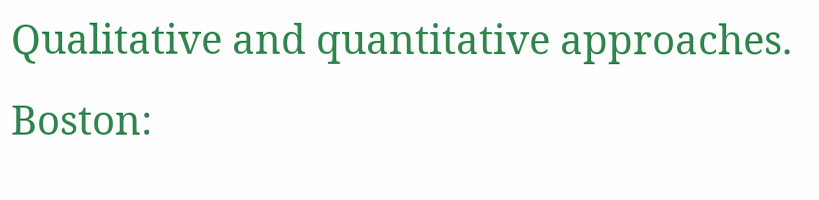Qualitative and quantitative approaches. Boston: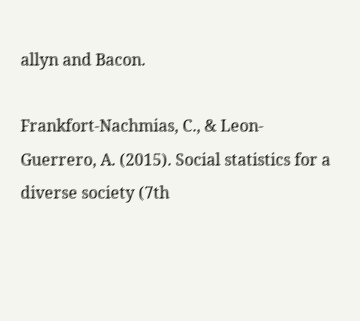allyn and Bacon.

Frankfort-Nachmias, C., & Leon-Guerrero, A. (2015). Social statistics for a diverse society (7th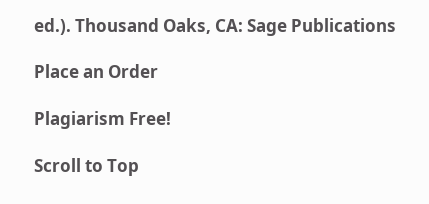ed.). Thousand Oaks, CA: Sage Publications

Place an Order

Plagiarism Free!

Scroll to Top